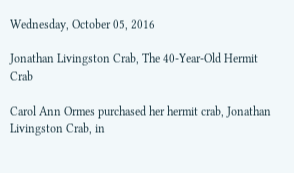Wednesday, October 05, 2016

Jonathan Livingston Crab, The 40-Year-Old Hermit Crab

Carol Ann Ormes purchased her hermit crab, Jonathan Livingston Crab, in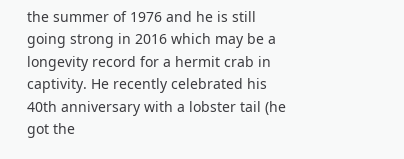the summer of 1976 and he is still going strong in 2016 which may be a longevity record for a hermit crab in captivity. He recently celebrated his 40th anniversary with a lobster tail (he got the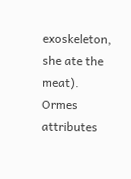exoskeleton, she ate the meat). Ormes attributes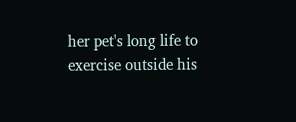her pet's long life to exercise outside his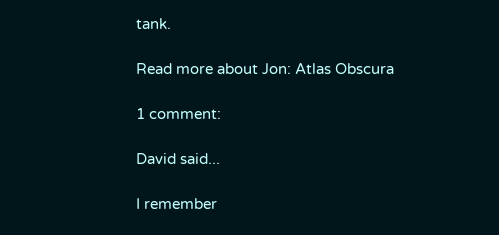tank.

Read more about Jon: Atlas Obscura

1 comment:

David said...

I remember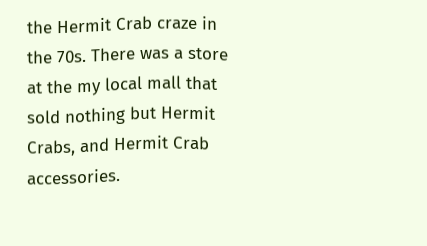the Hermit Crab craze in the 70s. There was a store at the my local mall that sold nothing but Hermit Crabs, and Hermit Crab accessories.